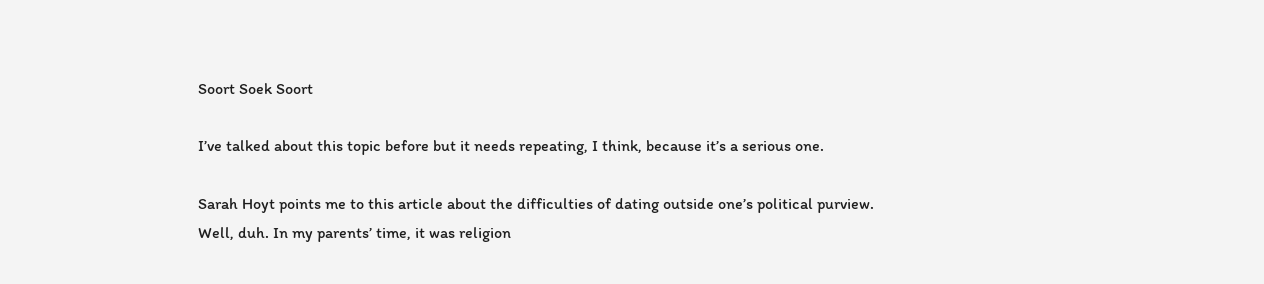Soort Soek Soort

I’ve talked about this topic before but it needs repeating, I think, because it’s a serious one.

Sarah Hoyt points me to this article about the difficulties of dating outside one’s political purview. Well, duh. In my parents’ time, it was religion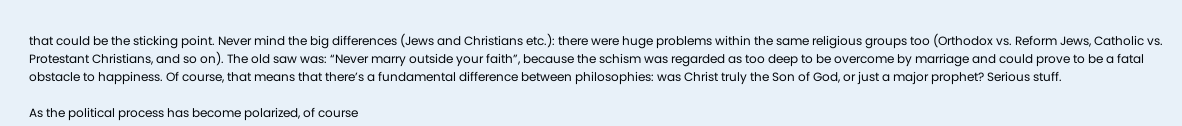that could be the sticking point. Never mind the big differences (Jews and Christians etc.): there were huge problems within the same religious groups too (Orthodox vs. Reform Jews, Catholic vs. Protestant Christians, and so on). The old saw was: “Never marry outside your faith”, because the schism was regarded as too deep to be overcome by marriage and could prove to be a fatal obstacle to happiness. Of course, that means that there’s a fundamental difference between philosophies: was Christ truly the Son of God, or just a major prophet? Serious stuff.

As the political process has become polarized, of course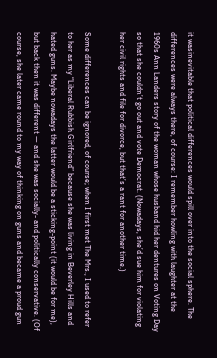it wasinevitable that political differences would spill over into the social sphere. The differences were always there, of course: I remember howling with laughter at the 1960s Ann Landers story of the woman whose husband hid her dentures on Voting Day so that she couldn’t go out and vote Democrat. (Nowadays, she’d sue him for violating her civil rights and file for divorce, but that’s a rant for another time.)

Some differences can be ignored, of course; when I first met The Mrs., I used to refer to her as my “Liberal Rubbish Girlfriend” because she was living in Beverley Hills and hated guns. Maybe nowadays the latter would be a sticking-point (it would be for me), but back then it was different — and she was socially- and politically conservative. (Of course, she later came round to my way of thinking on guns and became a proud gun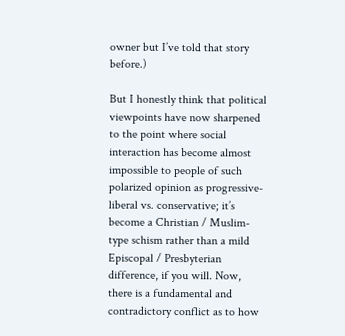owner but I’ve told that story before.)

But I honestly think that political viewpoints have now sharpened to the point where social interaction has become almost impossible to people of such polarized opinion as progressive-liberal vs. conservative; it’s become a Christian / Muslim-type schism rather than a mild Episcopal / Presbyterian difference, if you will. Now, there is a fundamental and contradictory conflict as to how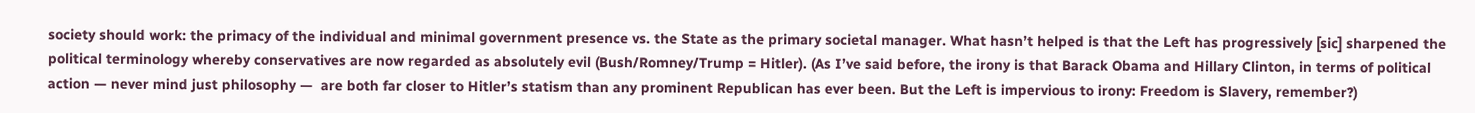society should work: the primacy of the individual and minimal government presence vs. the State as the primary societal manager. What hasn’t helped is that the Left has progressively [sic] sharpened the political terminology whereby conservatives are now regarded as absolutely evil (Bush/Romney/Trump = Hitler). (As I’ve said before, the irony is that Barack Obama and Hillary Clinton, in terms of political action — never mind just philosophy —  are both far closer to Hitler’s statism than any prominent Republican has ever been. But the Left is impervious to irony: Freedom is Slavery, remember?)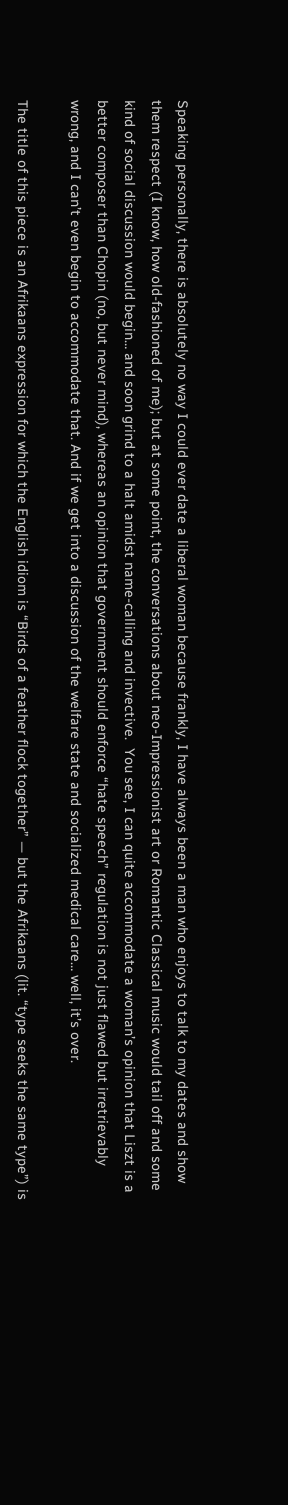Speaking personally, there is absolutely no way I could ever date a liberal woman because frankly, I have always been a man who enjoys to talk to my dates and show them respect (I know, how old-fashioned of me); but at some point, the conversations about neo-Impressionist art or Romantic Classical music would tail off and some kind of social discussion would begin… and soon grind to a halt amidst name-calling and invective.  You see, I can quite accommodate a woman’s opinion that Liszt is a better composer than Chopin (no, but never mind), whereas an opinion that government should enforce “hate speech” regulation is not just flawed but irretrievably wrong, and I can’t even begin to accommodate that. And if we get into a discussion of the welfare state and socialized medical care… well, it’s over.

The title of this piece is an Afrikaans expression for which the English idiom is “Birds of a feather flock together” — but the Afrikaans (lit. “type seeks the same type”) is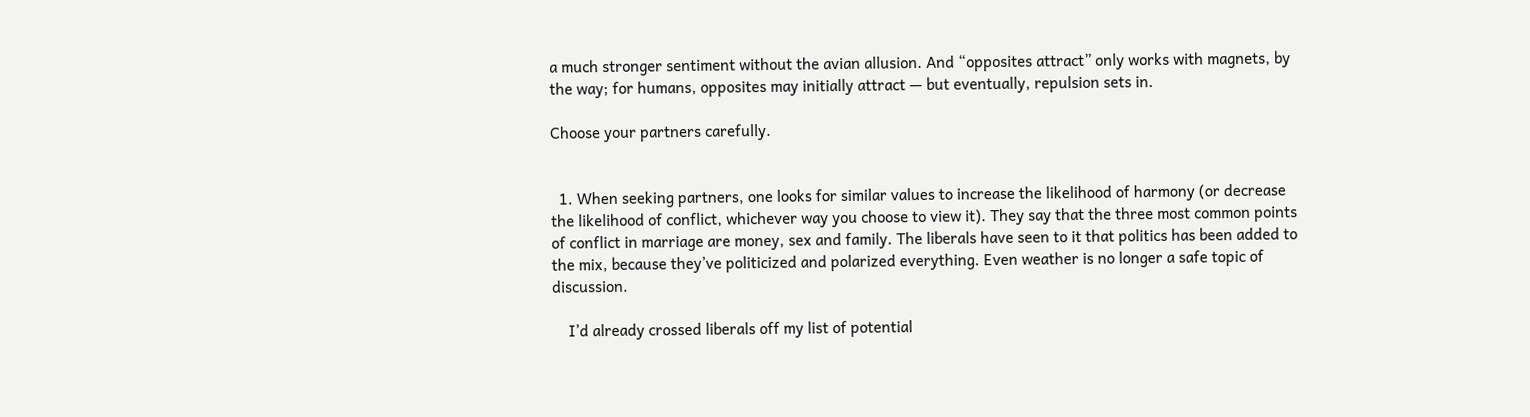a much stronger sentiment without the avian allusion. And “opposites attract” only works with magnets, by the way; for humans, opposites may initially attract — but eventually, repulsion sets in.

Choose your partners carefully.


  1. When seeking partners, one looks for similar values to increase the likelihood of harmony (or decrease the likelihood of conflict, whichever way you choose to view it). They say that the three most common points of conflict in marriage are money, sex and family. The liberals have seen to it that politics has been added to the mix, because they’ve politicized and polarized everything. Even weather is no longer a safe topic of discussion.

    I’d already crossed liberals off my list of potential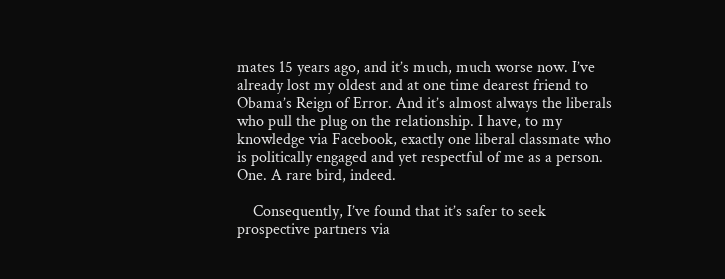mates 15 years ago, and it’s much, much worse now. I’ve already lost my oldest and at one time dearest friend to Obama’s Reign of Error. And it’s almost always the liberals who pull the plug on the relationship. I have, to my knowledge via Facebook, exactly one liberal classmate who is politically engaged and yet respectful of me as a person. One. A rare bird, indeed.

    Consequently, I’ve found that it’s safer to seek prospective partners via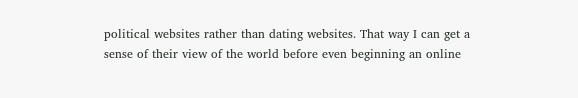political websites rather than dating websites. That way I can get a sense of their view of the world before even beginning an online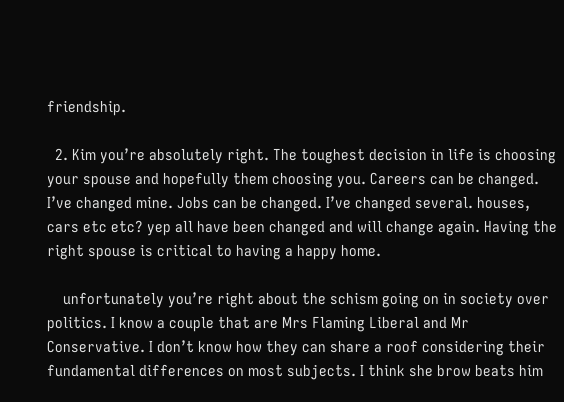friendship.

  2. Kim you’re absolutely right. The toughest decision in life is choosing your spouse and hopefully them choosing you. Careers can be changed. I’ve changed mine. Jobs can be changed. I’ve changed several. houses, cars etc etc? yep all have been changed and will change again. Having the right spouse is critical to having a happy home.

    unfortunately you’re right about the schism going on in society over politics. I know a couple that are Mrs Flaming Liberal and Mr Conservative. I don’t know how they can share a roof considering their fundamental differences on most subjects. I think she brow beats him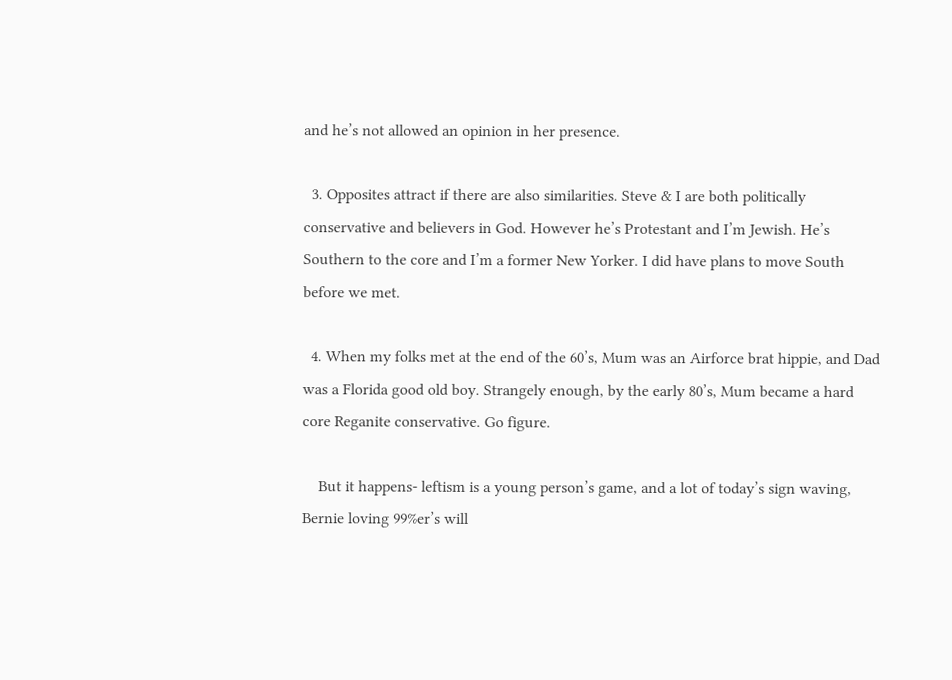and he’s not allowed an opinion in her presence.

  3. Opposites attract if there are also similarities. Steve & I are both politically conservative and believers in God. However he’s Protestant and I’m Jewish. He’s Southern to the core and I’m a former New Yorker. I did have plans to move South before we met.

  4. When my folks met at the end of the 60’s, Mum was an Airforce brat hippie, and Dad was a Florida good old boy. Strangely enough, by the early 80’s, Mum became a hard core Reganite conservative. Go figure.

    But it happens- leftism is a young person’s game, and a lot of today’s sign waving, Bernie loving 99%er’s will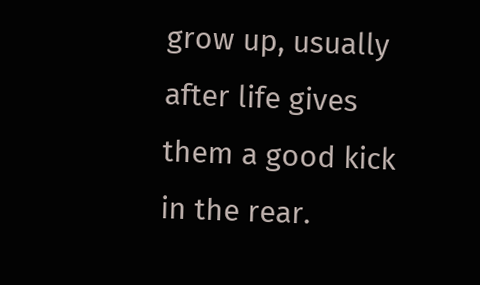grow up, usually after life gives them a good kick in the rear.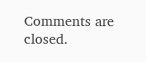Comments are closed.